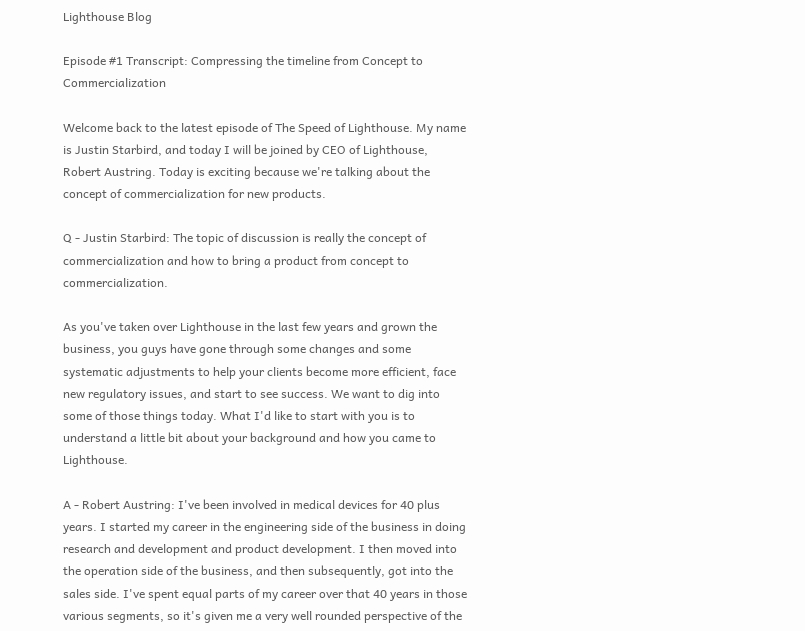Lighthouse Blog

Episode #1 Transcript: Compressing the timeline from Concept to Commercialization

Welcome back to the latest episode of The Speed of Lighthouse. My name is Justin Starbird, and today I will be joined by CEO of Lighthouse, Robert Austring. Today is exciting because we're talking about the concept of commercialization for new products.

Q - Justin Starbird: The topic of discussion is really the concept of commercialization and how to bring a product from concept to commercialization.

As you've taken over Lighthouse in the last few years and grown the business, you guys have gone through some changes and some systematic adjustments to help your clients become more efficient, face new regulatory issues, and start to see success. We want to dig into some of those things today. What I'd like to start with you is to understand a little bit about your background and how you came to Lighthouse.

A - Robert Austring: I've been involved in medical devices for 40 plus years. I started my career in the engineering side of the business in doing research and development and product development. I then moved into the operation side of the business, and then subsequently, got into the sales side. I've spent equal parts of my career over that 40 years in those various segments, so it's given me a very well rounded perspective of the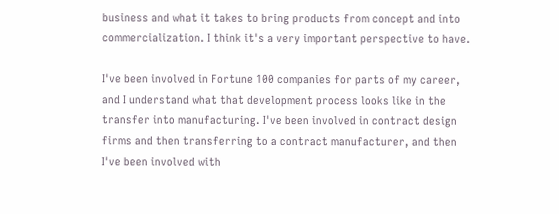business and what it takes to bring products from concept and into commercialization. I think it's a very important perspective to have.

I've been involved in Fortune 100 companies for parts of my career, and I understand what that development process looks like in the transfer into manufacturing. I've been involved in contract design firms and then transferring to a contract manufacturer, and then I've been involved with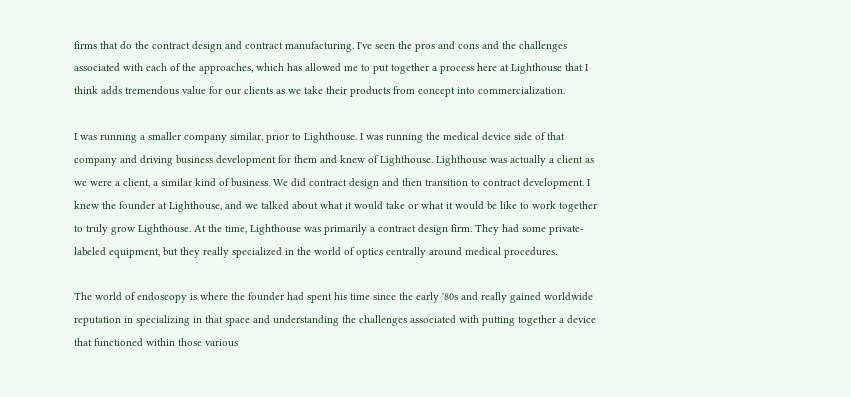firms that do the contract design and contract manufacturing. I've seen the pros and cons and the challenges associated with each of the approaches, which has allowed me to put together a process here at Lighthouse that I think adds tremendous value for our clients as we take their products from concept into commercialization.

I was running a smaller company similar, prior to Lighthouse. I was running the medical device side of that company and driving business development for them and knew of Lighthouse. Lighthouse was actually a client as we were a client, a similar kind of business. We did contract design and then transition to contract development. I knew the founder at Lighthouse, and we talked about what it would take or what it would be like to work together to truly grow Lighthouse. At the time, Lighthouse was primarily a contract design firm. They had some private-labeled equipment, but they really specialized in the world of optics centrally around medical procedures.

The world of endoscopy is where the founder had spent his time since the early '80s and really gained worldwide reputation in specializing in that space and understanding the challenges associated with putting together a device that functioned within those various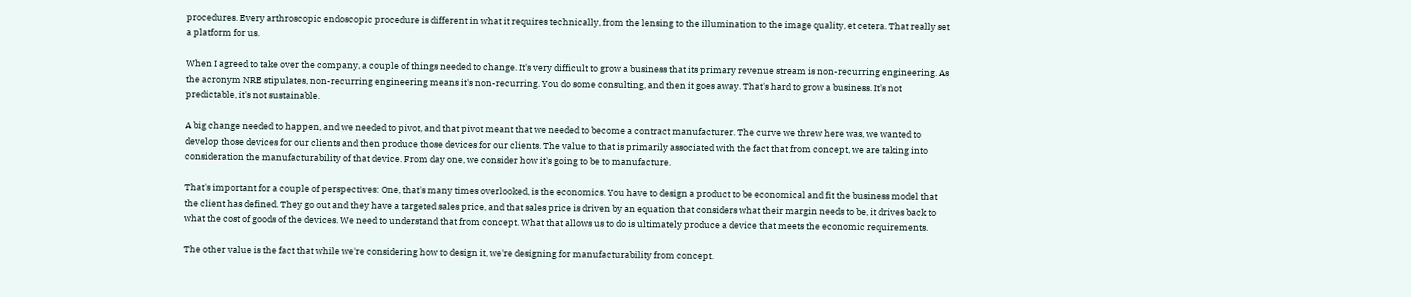procedures. Every arthroscopic endoscopic procedure is different in what it requires technically, from the lensing to the illumination to the image quality, et cetera. That really set a platform for us.

When I agreed to take over the company, a couple of things needed to change. It's very difficult to grow a business that its primary revenue stream is non-recurring engineering. As the acronym NRE stipulates, non-recurring engineering means it's non-recurring. You do some consulting, and then it goes away. That's hard to grow a business. It's not predictable, it's not sustainable.

A big change needed to happen, and we needed to pivot, and that pivot meant that we needed to become a contract manufacturer. The curve we threw here was, we wanted to develop those devices for our clients and then produce those devices for our clients. The value to that is primarily associated with the fact that from concept, we are taking into consideration the manufacturability of that device. From day one, we consider how it's going to be to manufacture.

That's important for a couple of perspectives: One, that's many times overlooked, is the economics. You have to design a product to be economical and fit the business model that the client has defined. They go out and they have a targeted sales price, and that sales price is driven by an equation that considers what their margin needs to be, it drives back to what the cost of goods of the devices. We need to understand that from concept. What that allows us to do is ultimately produce a device that meets the economic requirements.

The other value is the fact that while we're considering how to design it, we're designing for manufacturability from concept.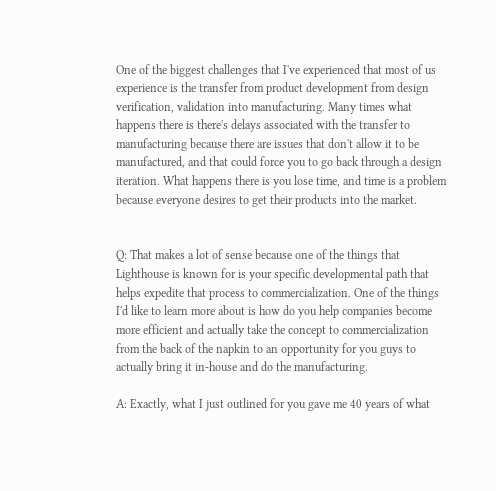One of the biggest challenges that I've experienced that most of us experience is the transfer from product development from design verification, validation into manufacturing. Many times what happens there is there's delays associated with the transfer to manufacturing because there are issues that don't allow it to be manufactured, and that could force you to go back through a design iteration. What happens there is you lose time, and time is a problem because everyone desires to get their products into the market.


Q: That makes a lot of sense because one of the things that Lighthouse is known for is your specific developmental path that helps expedite that process to commercialization. One of the things I'd like to learn more about is how do you help companies become more efficient and actually take the concept to commercialization from the back of the napkin to an opportunity for you guys to actually bring it in-house and do the manufacturing.

A: Exactly, what I just outlined for you gave me 40 years of what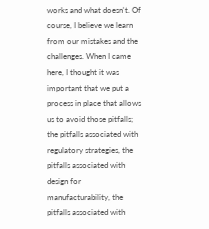works and what doesn't. Of course, I believe we learn from our mistakes and the challenges. When I came here, I thought it was important that we put a process in place that allows us to avoid those pitfalls; the pitfalls associated with regulatory strategies, the pitfalls associated with design for manufacturability, the pitfalls associated with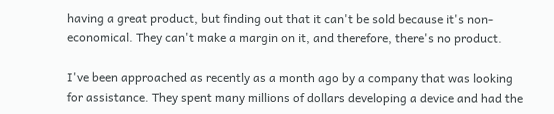having a great product, but finding out that it can't be sold because it's non-economical. They can't make a margin on it, and therefore, there's no product.

I've been approached as recently as a month ago by a company that was looking for assistance. They spent many millions of dollars developing a device and had the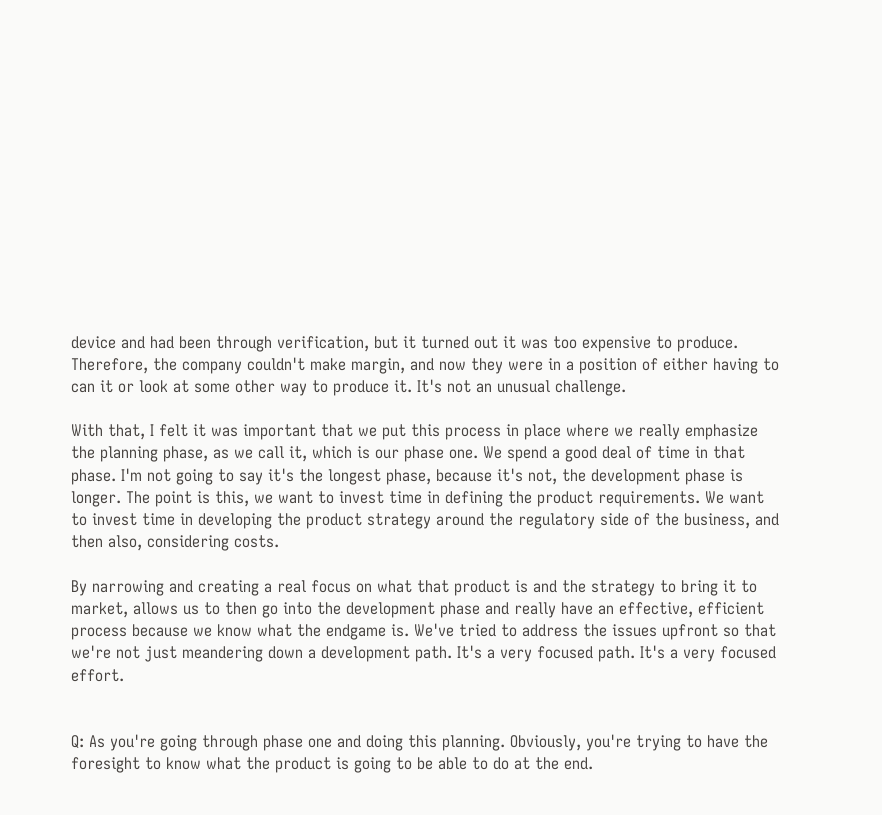device and had been through verification, but it turned out it was too expensive to produce. Therefore, the company couldn't make margin, and now they were in a position of either having to can it or look at some other way to produce it. It's not an unusual challenge.

With that, I felt it was important that we put this process in place where we really emphasize the planning phase, as we call it, which is our phase one. We spend a good deal of time in that phase. I'm not going to say it's the longest phase, because it's not, the development phase is longer. The point is this, we want to invest time in defining the product requirements. We want to invest time in developing the product strategy around the regulatory side of the business, and then also, considering costs.

By narrowing and creating a real focus on what that product is and the strategy to bring it to market, allows us to then go into the development phase and really have an effective, efficient process because we know what the endgame is. We've tried to address the issues upfront so that we're not just meandering down a development path. It's a very focused path. It's a very focused effort.


Q: As you're going through phase one and doing this planning. Obviously, you're trying to have the foresight to know what the product is going to be able to do at the end.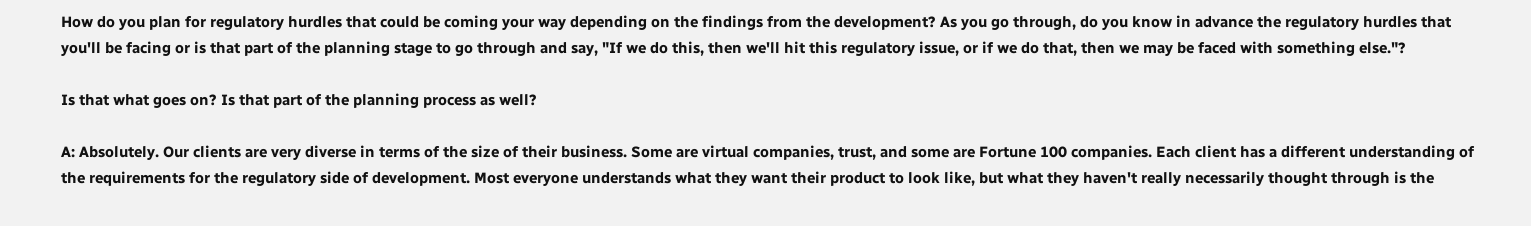How do you plan for regulatory hurdles that could be coming your way depending on the findings from the development? As you go through, do you know in advance the regulatory hurdles that you'll be facing or is that part of the planning stage to go through and say, "If we do this, then we'll hit this regulatory issue, or if we do that, then we may be faced with something else."?

Is that what goes on? Is that part of the planning process as well?

A: Absolutely. Our clients are very diverse in terms of the size of their business. Some are virtual companies, trust, and some are Fortune 100 companies. Each client has a different understanding of the requirements for the regulatory side of development. Most everyone understands what they want their product to look like, but what they haven't really necessarily thought through is the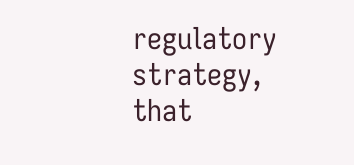regulatory strategy, that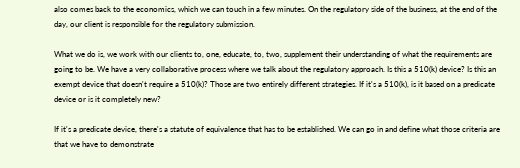also comes back to the economics, which we can touch in a few minutes. On the regulatory side of the business, at the end of the day, our client is responsible for the regulatory submission.

What we do is, we work with our clients to, one, educate, to, two, supplement their understanding of what the requirements are going to be. We have a very collaborative process where we talk about the regulatory approach. Is this a 510(k) device? Is this an exempt device that doesn't require a 510(k)? Those are two entirely different strategies. If it's a 510(k), is it based on a predicate device or is it completely new?

If it's a predicate device, there's a statute of equivalence that has to be established. We can go in and define what those criteria are that we have to demonstrate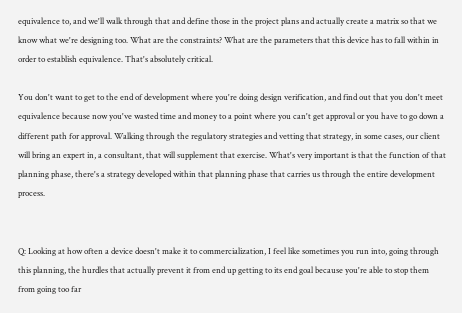equivalence to, and we'll walk through that and define those in the project plans and actually create a matrix so that we know what we're designing too. What are the constraints? What are the parameters that this device has to fall within in order to establish equivalence. That's absolutely critical.

You don't want to get to the end of development where you're doing design verification, and find out that you don't meet equivalence because now you've wasted time and money to a point where you can't get approval or you have to go down a different path for approval. Walking through the regulatory strategies and vetting that strategy, in some cases, our client will bring an expert in, a consultant, that will supplement that exercise. What's very important is that the function of that planning phase, there's a strategy developed within that planning phase that carries us through the entire development process.


Q: Looking at how often a device doesn't make it to commercialization, I feel like sometimes you run into, going through this planning, the hurdles that actually prevent it from end up getting to its end goal because you're able to stop them from going too far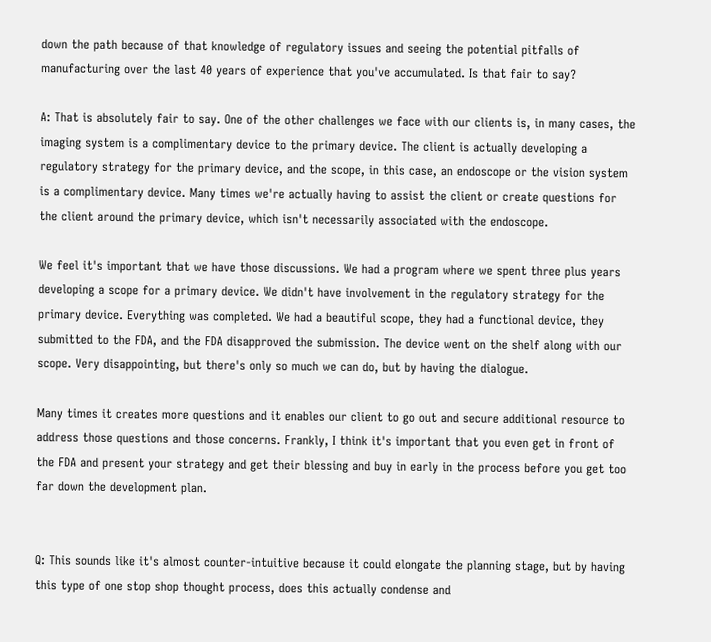down the path because of that knowledge of regulatory issues and seeing the potential pitfalls of manufacturing over the last 40 years of experience that you've accumulated. Is that fair to say?

A: That is absolutely fair to say. One of the other challenges we face with our clients is, in many cases, the imaging system is a complimentary device to the primary device. The client is actually developing a regulatory strategy for the primary device, and the scope, in this case, an endoscope or the vision system is a complimentary device. Many times we're actually having to assist the client or create questions for the client around the primary device, which isn't necessarily associated with the endoscope.

We feel it's important that we have those discussions. We had a program where we spent three plus years developing a scope for a primary device. We didn't have involvement in the regulatory strategy for the primary device. Everything was completed. We had a beautiful scope, they had a functional device, they submitted to the FDA, and the FDA disapproved the submission. The device went on the shelf along with our scope. Very disappointing, but there's only so much we can do, but by having the dialogue.

Many times it creates more questions and it enables our client to go out and secure additional resource to address those questions and those concerns. Frankly, I think it's important that you even get in front of the FDA and present your strategy and get their blessing and buy in early in the process before you get too far down the development plan.


Q: This sounds like it's almost counter-intuitive because it could elongate the planning stage, but by having this type of one stop shop thought process, does this actually condense and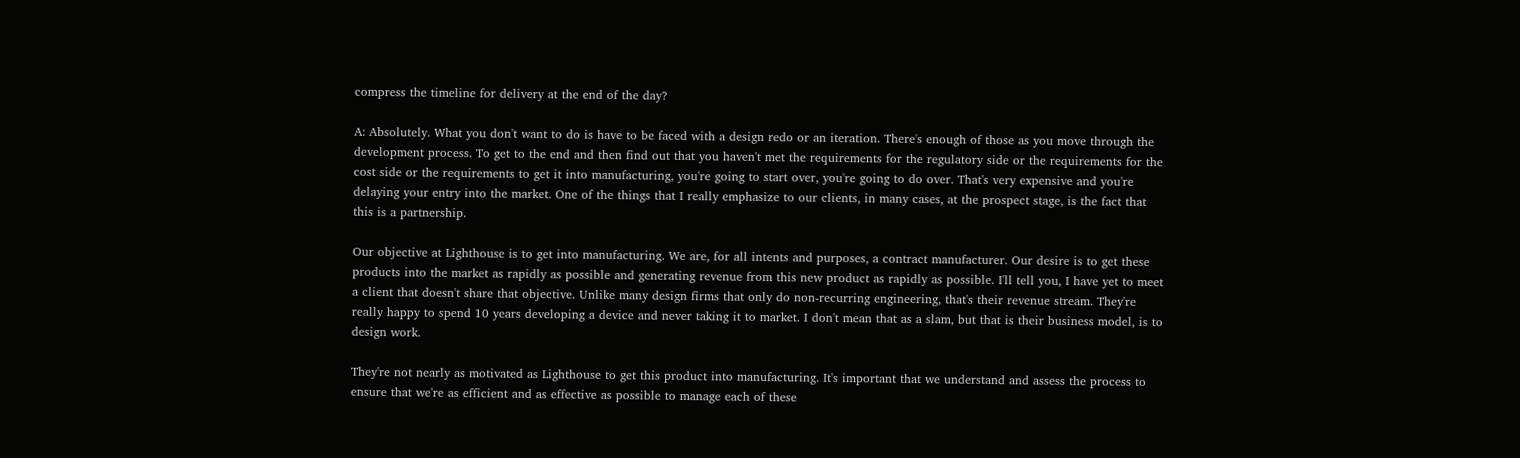compress the timeline for delivery at the end of the day?

A: Absolutely. What you don't want to do is have to be faced with a design redo or an iteration. There's enough of those as you move through the development process. To get to the end and then find out that you haven't met the requirements for the regulatory side or the requirements for the cost side or the requirements to get it into manufacturing, you're going to start over, you're going to do over. That's very expensive and you're delaying your entry into the market. One of the things that I really emphasize to our clients, in many cases, at the prospect stage, is the fact that this is a partnership.

Our objective at Lighthouse is to get into manufacturing. We are, for all intents and purposes, a contract manufacturer. Our desire is to get these products into the market as rapidly as possible and generating revenue from this new product as rapidly as possible. I'll tell you, I have yet to meet a client that doesn't share that objective. Unlike many design firms that only do non-recurring engineering, that's their revenue stream. They're really happy to spend 10 years developing a device and never taking it to market. I don't mean that as a slam, but that is their business model, is to design work.

They're not nearly as motivated as Lighthouse to get this product into manufacturing. It's important that we understand and assess the process to ensure that we're as efficient and as effective as possible to manage each of these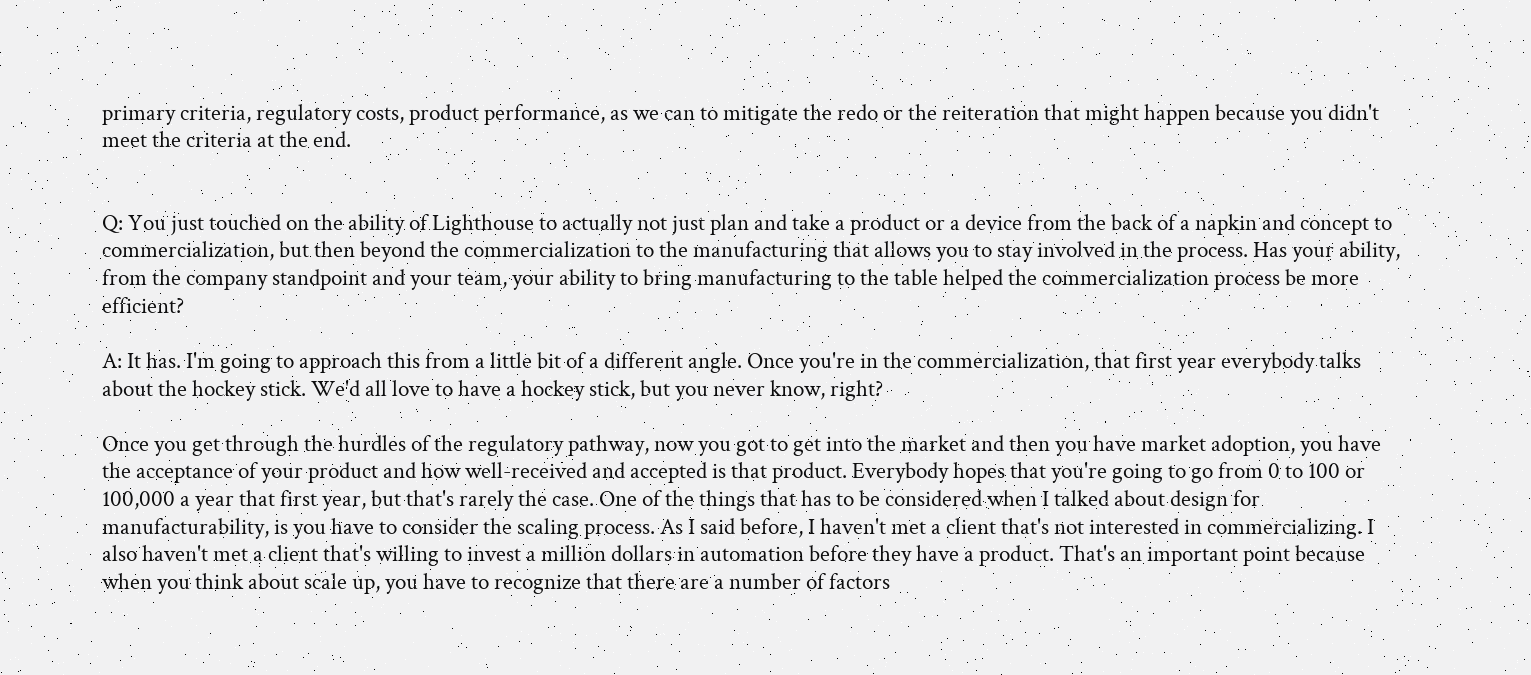primary criteria, regulatory costs, product performance, as we can to mitigate the redo or the reiteration that might happen because you didn't meet the criteria at the end.


Q: You just touched on the ability of Lighthouse to actually not just plan and take a product or a device from the back of a napkin and concept to commercialization, but then beyond the commercialization to the manufacturing that allows you to stay involved in the process. Has your ability, from the company standpoint and your team, your ability to bring manufacturing to the table helped the commercialization process be more efficient?

A: It has. I'm going to approach this from a little bit of a different angle. Once you're in the commercialization, that first year everybody talks about the hockey stick. We'd all love to have a hockey stick, but you never know, right?

Once you get through the hurdles of the regulatory pathway, now you got to get into the market and then you have market adoption, you have the acceptance of your product and how well-received and accepted is that product. Everybody hopes that you're going to go from 0 to 100 or 100,000 a year that first year, but that's rarely the case. One of the things that has to be considered when I talked about design for manufacturability, is you have to consider the scaling process. As I said before, I haven't met a client that's not interested in commercializing. I also haven't met a client that's willing to invest a million dollars in automation before they have a product. That's an important point because when you think about scale up, you have to recognize that there are a number of factors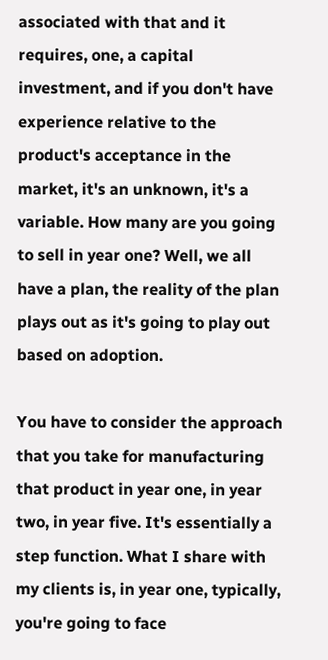associated with that and it requires, one, a capital investment, and if you don't have experience relative to the product's acceptance in the market, it's an unknown, it's a variable. How many are you going to sell in year one? Well, we all have a plan, the reality of the plan plays out as it's going to play out based on adoption.

You have to consider the approach that you take for manufacturing that product in year one, in year two, in year five. It's essentially a step function. What I share with my clients is, in year one, typically, you're going to face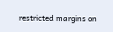restricted margins on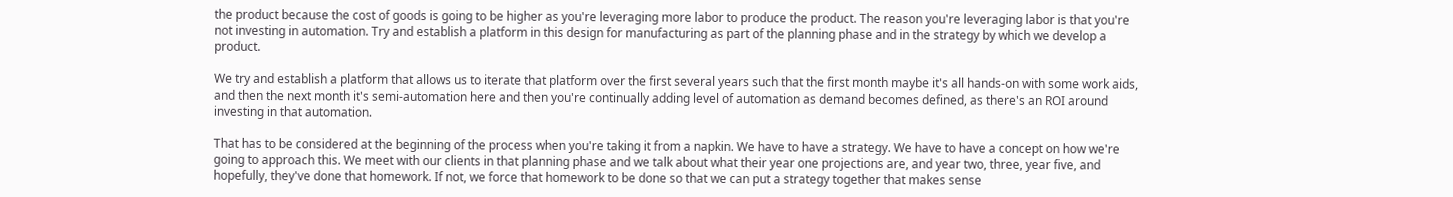the product because the cost of goods is going to be higher as you're leveraging more labor to produce the product. The reason you're leveraging labor is that you're not investing in automation. Try and establish a platform in this design for manufacturing as part of the planning phase and in the strategy by which we develop a product.

We try and establish a platform that allows us to iterate that platform over the first several years such that the first month maybe it's all hands-on with some work aids, and then the next month it's semi-automation here and then you're continually adding level of automation as demand becomes defined, as there's an ROI around investing in that automation.

That has to be considered at the beginning of the process when you're taking it from a napkin. We have to have a strategy. We have to have a concept on how we're going to approach this. We meet with our clients in that planning phase and we talk about what their year one projections are, and year two, three, year five, and hopefully, they've done that homework. If not, we force that homework to be done so that we can put a strategy together that makes sense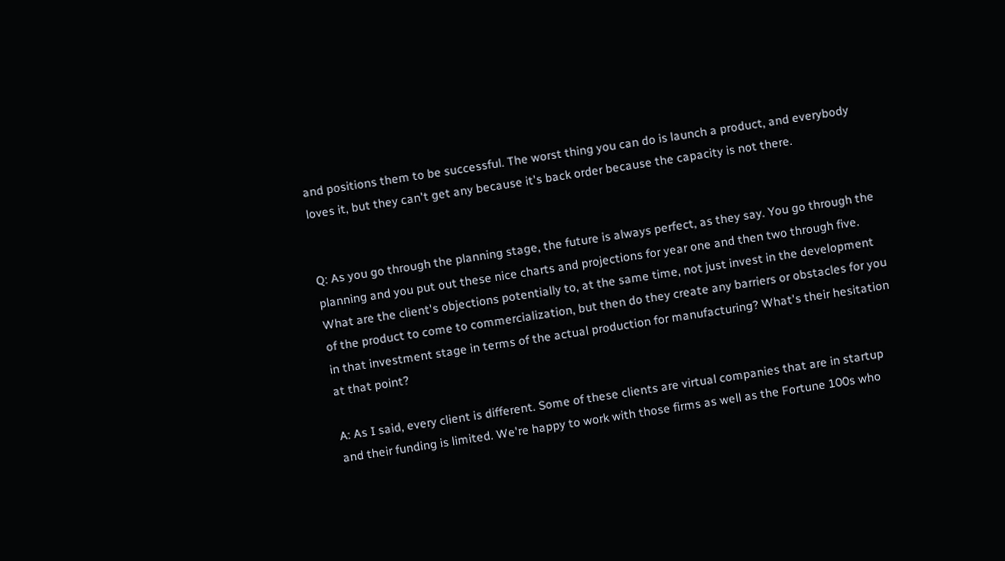and positions them to be successful. The worst thing you can do is launch a product, and everybody loves it, but they can't get any because it's back order because the capacity is not there.


Q: As you go through the planning stage, the future is always perfect, as they say. You go through the planning and you put out these nice charts and projections for year one and then two through five. What are the client's objections potentially to, at the same time, not just invest in the development of the product to come to commercialization, but then do they create any barriers or obstacles for you in that investment stage in terms of the actual production for manufacturing? What's their hesitation at that point?

A: As I said, every client is different. Some of these clients are virtual companies that are in startup and their funding is limited. We're happy to work with those firms as well as the Fortune 100s who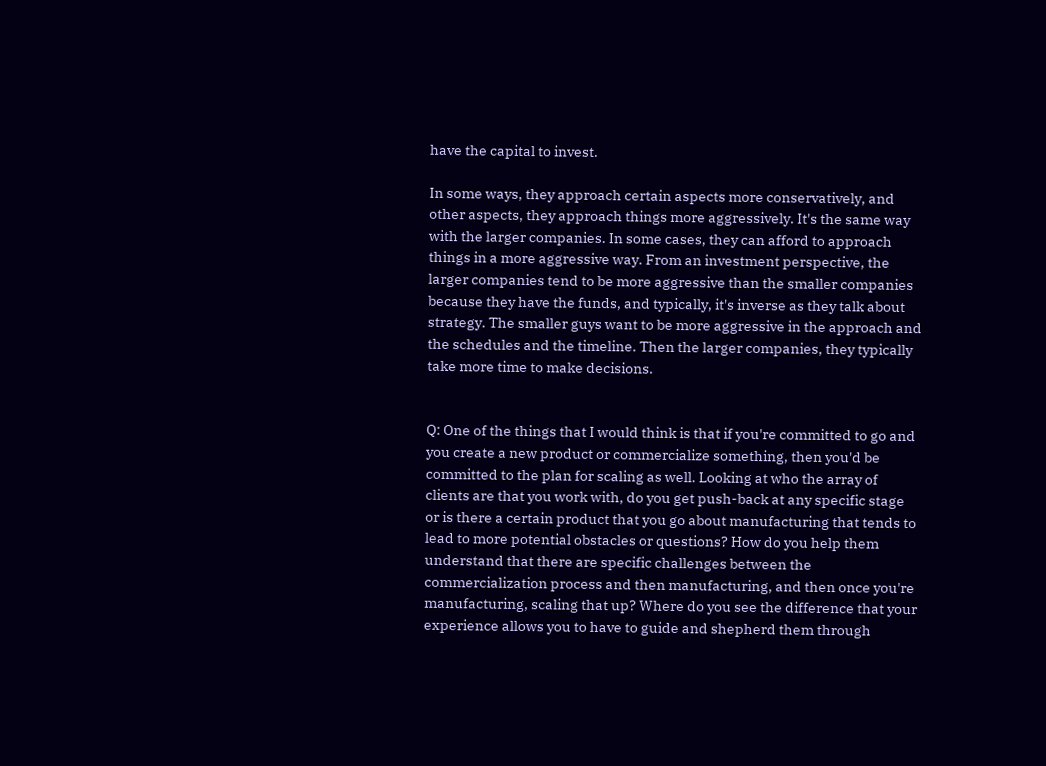have the capital to invest.

In some ways, they approach certain aspects more conservatively, and other aspects, they approach things more aggressively. It's the same way with the larger companies. In some cases, they can afford to approach things in a more aggressive way. From an investment perspective, the larger companies tend to be more aggressive than the smaller companies because they have the funds, and typically, it's inverse as they talk about strategy. The smaller guys want to be more aggressive in the approach and the schedules and the timeline. Then the larger companies, they typically take more time to make decisions.


Q: One of the things that I would think is that if you're committed to go and you create a new product or commercialize something, then you'd be committed to the plan for scaling as well. Looking at who the array of clients are that you work with, do you get push-back at any specific stage or is there a certain product that you go about manufacturing that tends to lead to more potential obstacles or questions? How do you help them understand that there are specific challenges between the commercialization process and then manufacturing, and then once you're manufacturing, scaling that up? Where do you see the difference that your experience allows you to have to guide and shepherd them through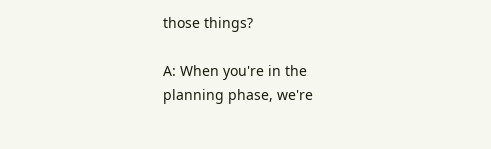those things?

A: When you're in the planning phase, we're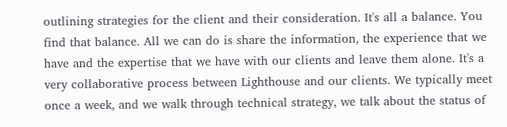outlining strategies for the client and their consideration. It's all a balance. You find that balance. All we can do is share the information, the experience that we have and the expertise that we have with our clients and leave them alone. It's a very collaborative process between Lighthouse and our clients. We typically meet once a week, and we walk through technical strategy, we talk about the status of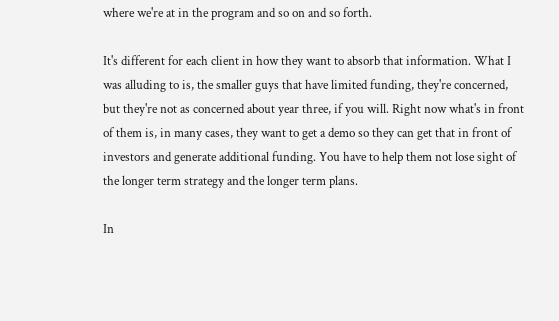where we're at in the program and so on and so forth.

It's different for each client in how they want to absorb that information. What I was alluding to is, the smaller guys that have limited funding, they're concerned, but they're not as concerned about year three, if you will. Right now what's in front of them is, in many cases, they want to get a demo so they can get that in front of investors and generate additional funding. You have to help them not lose sight of the longer term strategy and the longer term plans.

In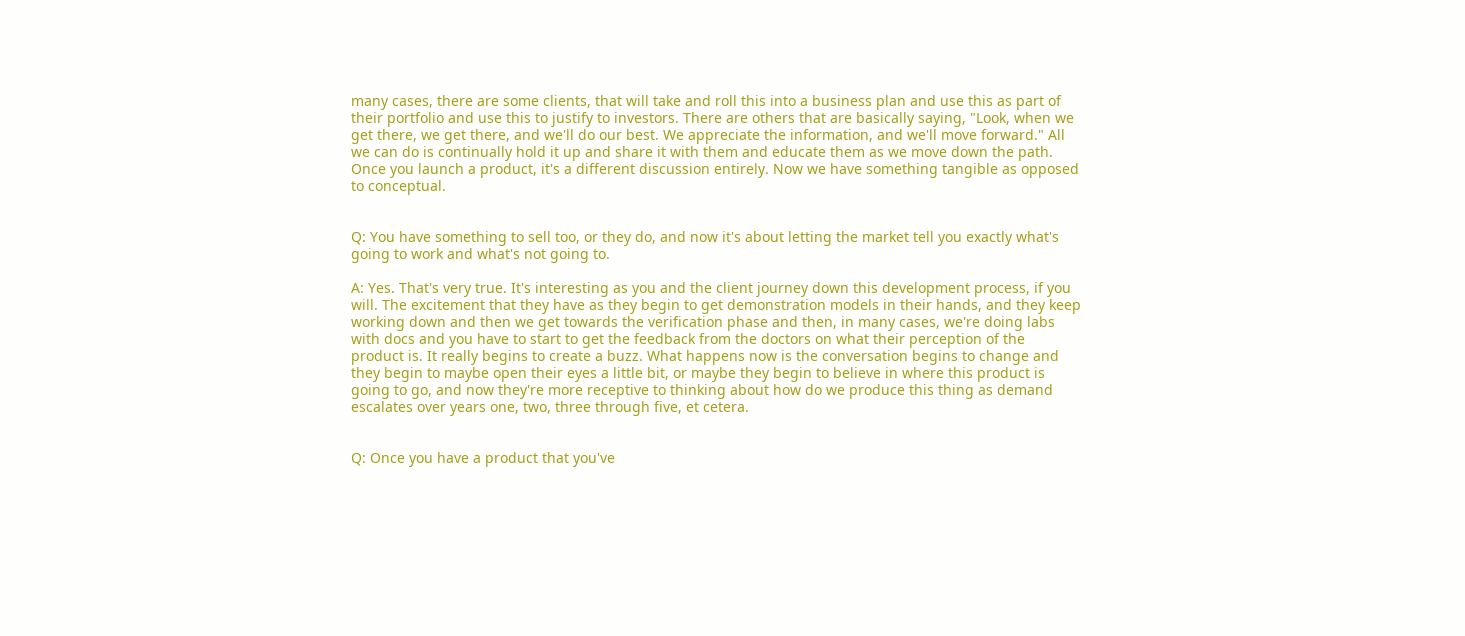many cases, there are some clients, that will take and roll this into a business plan and use this as part of their portfolio and use this to justify to investors. There are others that are basically saying, "Look, when we get there, we get there, and we'll do our best. We appreciate the information, and we'll move forward." All we can do is continually hold it up and share it with them and educate them as we move down the path. Once you launch a product, it's a different discussion entirely. Now we have something tangible as opposed to conceptual.


Q: You have something to sell too, or they do, and now it's about letting the market tell you exactly what's going to work and what's not going to.

A: Yes. That's very true. It's interesting as you and the client journey down this development process, if you will. The excitement that they have as they begin to get demonstration models in their hands, and they keep working down and then we get towards the verification phase and then, in many cases, we're doing labs with docs and you have to start to get the feedback from the doctors on what their perception of the product is. It really begins to create a buzz. What happens now is the conversation begins to change and they begin to maybe open their eyes a little bit, or maybe they begin to believe in where this product is going to go, and now they're more receptive to thinking about how do we produce this thing as demand escalates over years one, two, three through five, et cetera.


Q: Once you have a product that you've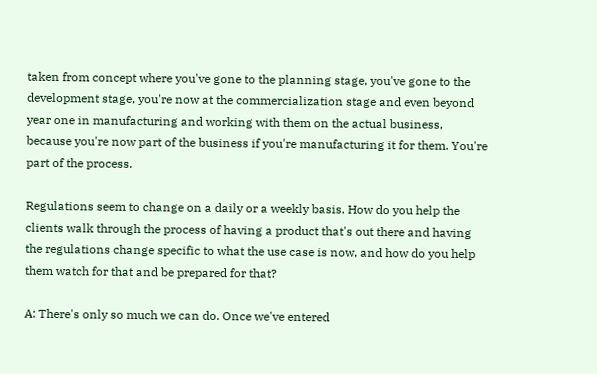taken from concept where you've gone to the planning stage, you've gone to the development stage, you're now at the commercialization stage and even beyond year one in manufacturing and working with them on the actual business, because you're now part of the business if you're manufacturing it for them. You're part of the process.

Regulations seem to change on a daily or a weekly basis. How do you help the clients walk through the process of having a product that's out there and having the regulations change specific to what the use case is now, and how do you help them watch for that and be prepared for that?

A: There's only so much we can do. Once we've entered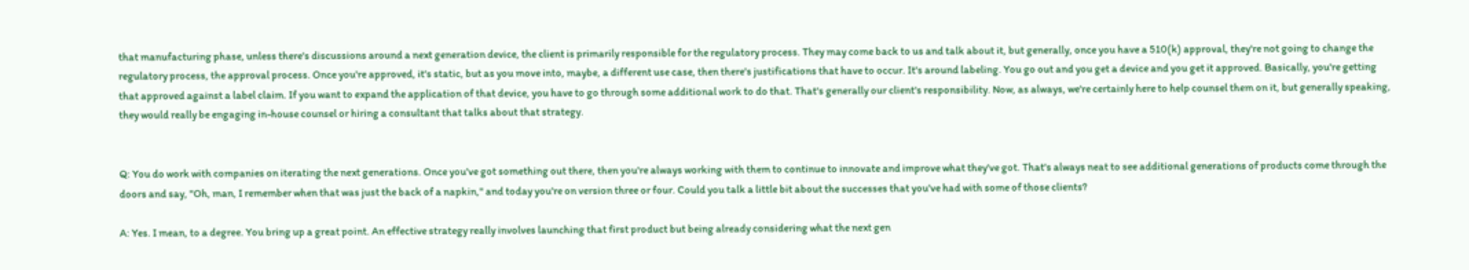that manufacturing phase, unless there's discussions around a next generation device, the client is primarily responsible for the regulatory process. They may come back to us and talk about it, but generally, once you have a 510(k) approval, they're not going to change the regulatory process, the approval process. Once you're approved, it's static, but as you move into, maybe, a different use case, then there's justifications that have to occur. It's around labeling. You go out and you get a device and you get it approved. Basically, you're getting that approved against a label claim. If you want to expand the application of that device, you have to go through some additional work to do that. That's generally our client's responsibility. Now, as always, we're certainly here to help counsel them on it, but generally speaking, they would really be engaging in-house counsel or hiring a consultant that talks about that strategy.


Q: You do work with companies on iterating the next generations. Once you've got something out there, then you're always working with them to continue to innovate and improve what they've got. That's always neat to see additional generations of products come through the doors and say, "Oh, man, I remember when that was just the back of a napkin," and today you're on version three or four. Could you talk a little bit about the successes that you've had with some of those clients?

A: Yes. I mean, to a degree. You bring up a great point. An effective strategy really involves launching that first product but being already considering what the next gen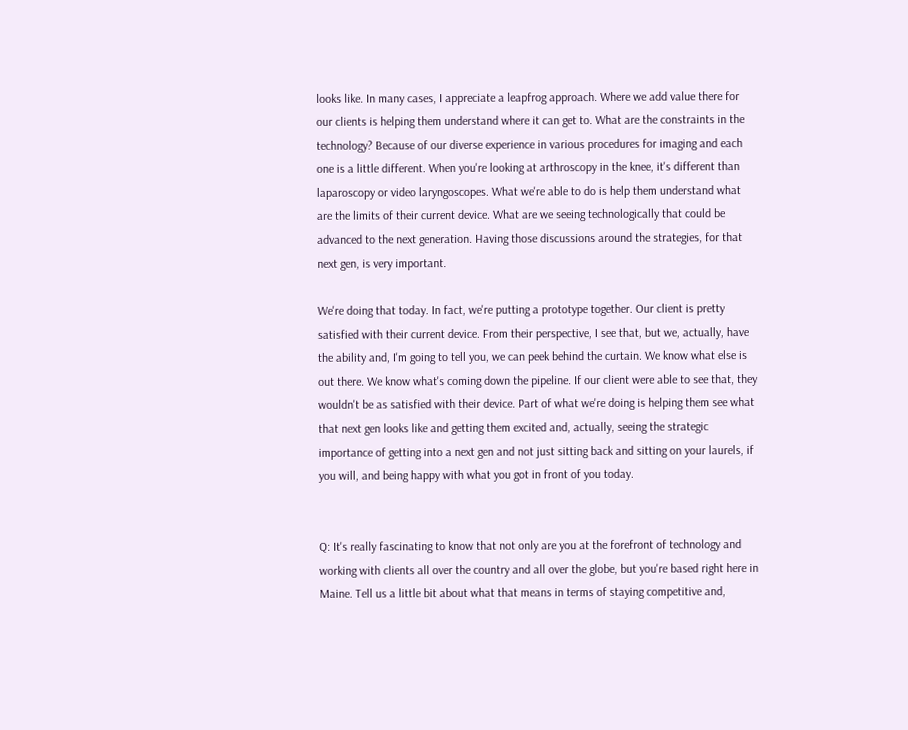looks like. In many cases, I appreciate a leapfrog approach. Where we add value there for our clients is helping them understand where it can get to. What are the constraints in the technology? Because of our diverse experience in various procedures for imaging and each one is a little different. When you're looking at arthroscopy in the knee, it's different than laparoscopy or video laryngoscopes. What we're able to do is help them understand what are the limits of their current device. What are we seeing technologically that could be advanced to the next generation. Having those discussions around the strategies, for that next gen, is very important.

We're doing that today. In fact, we're putting a prototype together. Our client is pretty satisfied with their current device. From their perspective, I see that, but we, actually, have the ability and, I'm going to tell you, we can peek behind the curtain. We know what else is out there. We know what's coming down the pipeline. If our client were able to see that, they wouldn't be as satisfied with their device. Part of what we're doing is helping them see what that next gen looks like and getting them excited and, actually, seeing the strategic importance of getting into a next gen and not just sitting back and sitting on your laurels, if you will, and being happy with what you got in front of you today.


Q: It's really fascinating to know that not only are you at the forefront of technology and working with clients all over the country and all over the globe, but you're based right here in Maine. Tell us a little bit about what that means in terms of staying competitive and,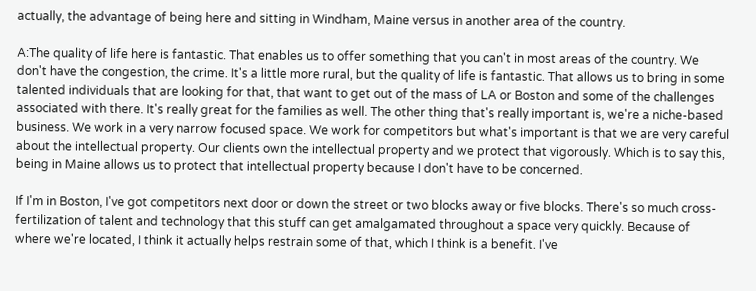actually, the advantage of being here and sitting in Windham, Maine versus in another area of the country.

A:The quality of life here is fantastic. That enables us to offer something that you can't in most areas of the country. We don't have the congestion, the crime. It's a little more rural, but the quality of life is fantastic. That allows us to bring in some talented individuals that are looking for that, that want to get out of the mass of LA or Boston and some of the challenges associated with there. It's really great for the families as well. The other thing that's really important is, we're a niche-based business. We work in a very narrow focused space. We work for competitors but what's important is that we are very careful about the intellectual property. Our clients own the intellectual property and we protect that vigorously. Which is to say this, being in Maine allows us to protect that intellectual property because I don't have to be concerned.

If I'm in Boston, I've got competitors next door or down the street or two blocks away or five blocks. There's so much cross-fertilization of talent and technology that this stuff can get amalgamated throughout a space very quickly. Because of where we're located, I think it actually helps restrain some of that, which I think is a benefit. I've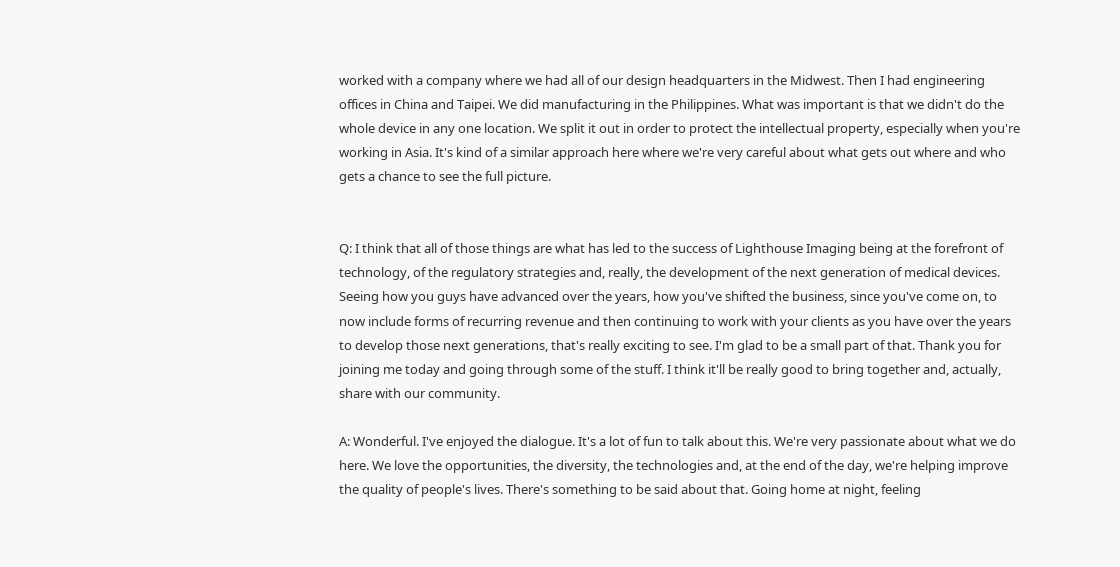worked with a company where we had all of our design headquarters in the Midwest. Then I had engineering offices in China and Taipei. We did manufacturing in the Philippines. What was important is that we didn't do the whole device in any one location. We split it out in order to protect the intellectual property, especially when you're working in Asia. It's kind of a similar approach here where we're very careful about what gets out where and who gets a chance to see the full picture.


Q: I think that all of those things are what has led to the success of Lighthouse Imaging being at the forefront of technology, of the regulatory strategies and, really, the development of the next generation of medical devices. Seeing how you guys have advanced over the years, how you've shifted the business, since you've come on, to now include forms of recurring revenue and then continuing to work with your clients as you have over the years to develop those next generations, that's really exciting to see. I'm glad to be a small part of that. Thank you for joining me today and going through some of the stuff. I think it'll be really good to bring together and, actually, share with our community.

A: Wonderful. I've enjoyed the dialogue. It's a lot of fun to talk about this. We're very passionate about what we do here. We love the opportunities, the diversity, the technologies and, at the end of the day, we're helping improve the quality of people's lives. There's something to be said about that. Going home at night, feeling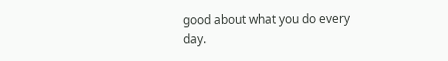good about what you do every day.